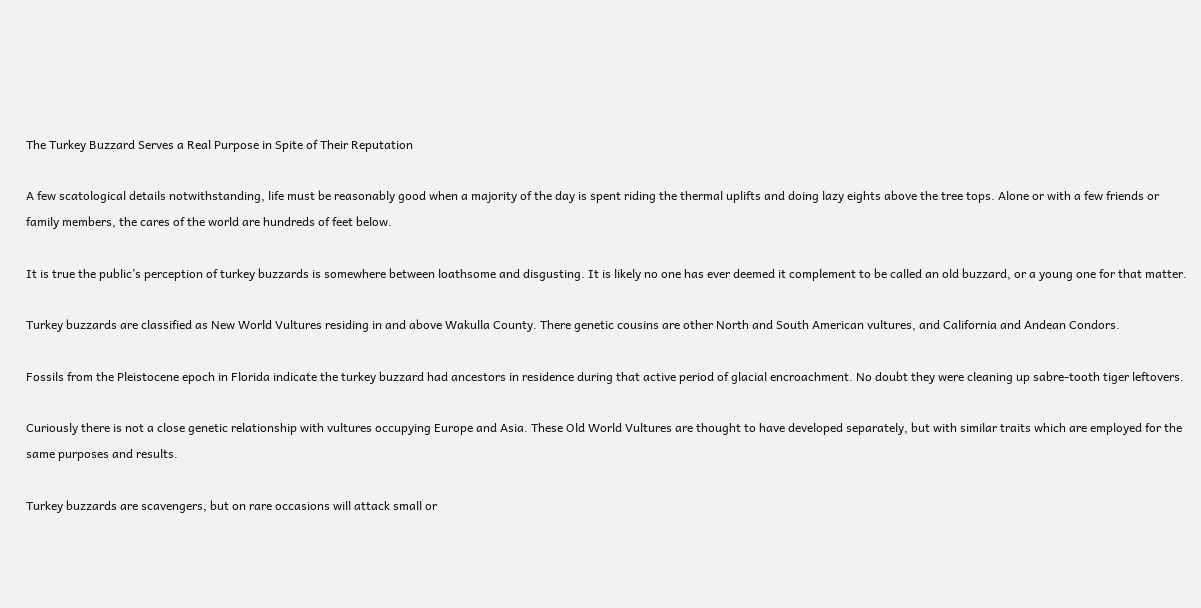The Turkey Buzzard Serves a Real Purpose in Spite of Their Reputation

A few scatological details notwithstanding, life must be reasonably good when a majority of the day is spent riding the thermal uplifts and doing lazy eights above the tree tops. Alone or with a few friends or family members, the cares of the world are hundreds of feet below.

It is true the public’s perception of turkey buzzards is somewhere between loathsome and disgusting. It is likely no one has ever deemed it complement to be called an old buzzard, or a young one for that matter.

Turkey buzzards are classified as New World Vultures residing in and above Wakulla County. There genetic cousins are other North and South American vultures, and California and Andean Condors.

Fossils from the Pleistocene epoch in Florida indicate the turkey buzzard had ancestors in residence during that active period of glacial encroachment. No doubt they were cleaning up sabre-tooth tiger leftovers.

Curiously there is not a close genetic relationship with vultures occupying Europe and Asia. These Old World Vultures are thought to have developed separately, but with similar traits which are employed for the same purposes and results.

Turkey buzzards are scavengers, but on rare occasions will attack small or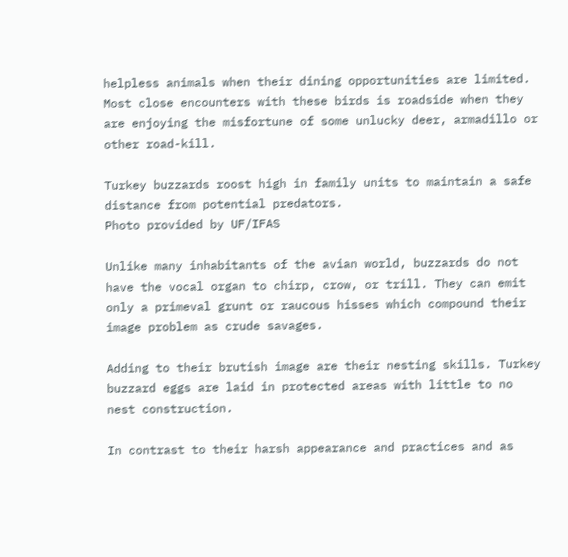helpless animals when their dining opportunities are limited. Most close encounters with these birds is roadside when they are enjoying the misfortune of some unlucky deer, armadillo or other road-kill.

Turkey buzzards roost high in family units to maintain a safe distance from potential predators.
Photo provided by UF/IFAS

Unlike many inhabitants of the avian world, buzzards do not have the vocal organ to chirp, crow, or trill. They can emit only a primeval grunt or raucous hisses which compound their image problem as crude savages.

Adding to their brutish image are their nesting skills. Turkey buzzard eggs are laid in protected areas with little to no nest construction.

In contrast to their harsh appearance and practices and as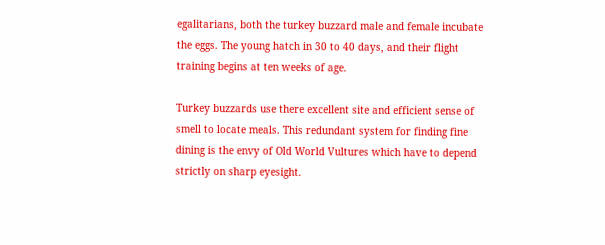egalitarians, both the turkey buzzard male and female incubate the eggs. The young hatch in 30 to 40 days, and their flight training begins at ten weeks of age.

Turkey buzzards use there excellent site and efficient sense of smell to locate meals. This redundant system for finding fine dining is the envy of Old World Vultures which have to depend strictly on sharp eyesight.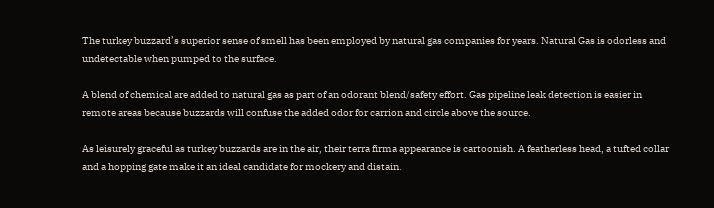The turkey buzzard’s superior sense of smell has been employed by natural gas companies for years. Natural Gas is odorless and undetectable when pumped to the surface.

A blend of chemical are added to natural gas as part of an odorant blend/safety effort. Gas pipeline leak detection is easier in remote areas because buzzards will confuse the added odor for carrion and circle above the source.

As leisurely graceful as turkey buzzards are in the air, their terra firma appearance is cartoonish. A featherless head, a tufted collar and a hopping gate make it an ideal candidate for mockery and distain.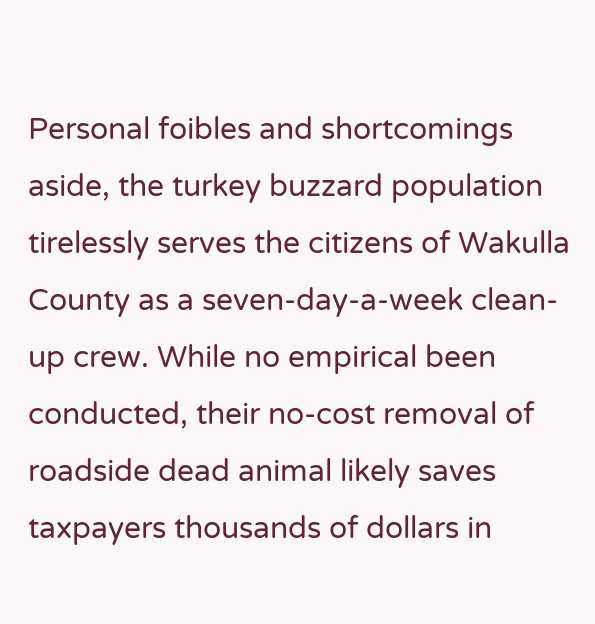Personal foibles and shortcomings aside, the turkey buzzard population tirelessly serves the citizens of Wakulla County as a seven-day-a-week clean-up crew. While no empirical been conducted, their no-cost removal of roadside dead animal likely saves taxpayers thousands of dollars in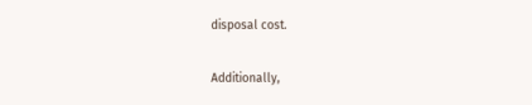disposal cost.

Additionally,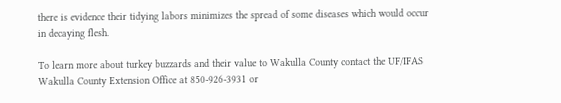there is evidence their tidying labors minimizes the spread of some diseases which would occur in decaying flesh.

To learn more about turkey buzzards and their value to Wakulla County contact the UF/IFAS Wakulla County Extension Office at 850-926-3931 or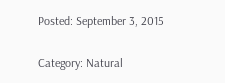Posted: September 3, 2015

Category: Natural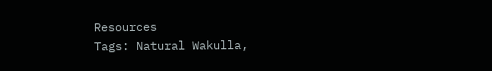Resources
Tags: Natural Wakulla,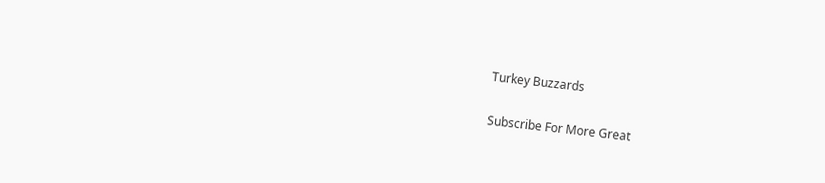Turkey Buzzards

Subscribe For More Great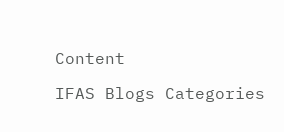Content

IFAS Blogs Categories